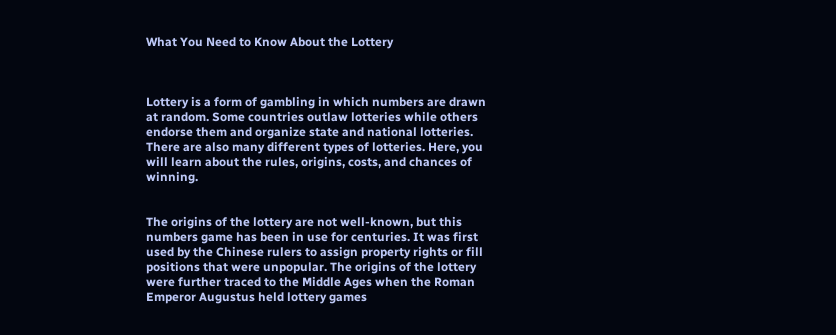What You Need to Know About the Lottery



Lottery is a form of gambling in which numbers are drawn at random. Some countries outlaw lotteries while others endorse them and organize state and national lotteries. There are also many different types of lotteries. Here, you will learn about the rules, origins, costs, and chances of winning.


The origins of the lottery are not well-known, but this numbers game has been in use for centuries. It was first used by the Chinese rulers to assign property rights or fill positions that were unpopular. The origins of the lottery were further traced to the Middle Ages when the Roman Emperor Augustus held lottery games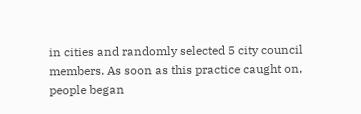in cities and randomly selected 5 city council members. As soon as this practice caught on, people began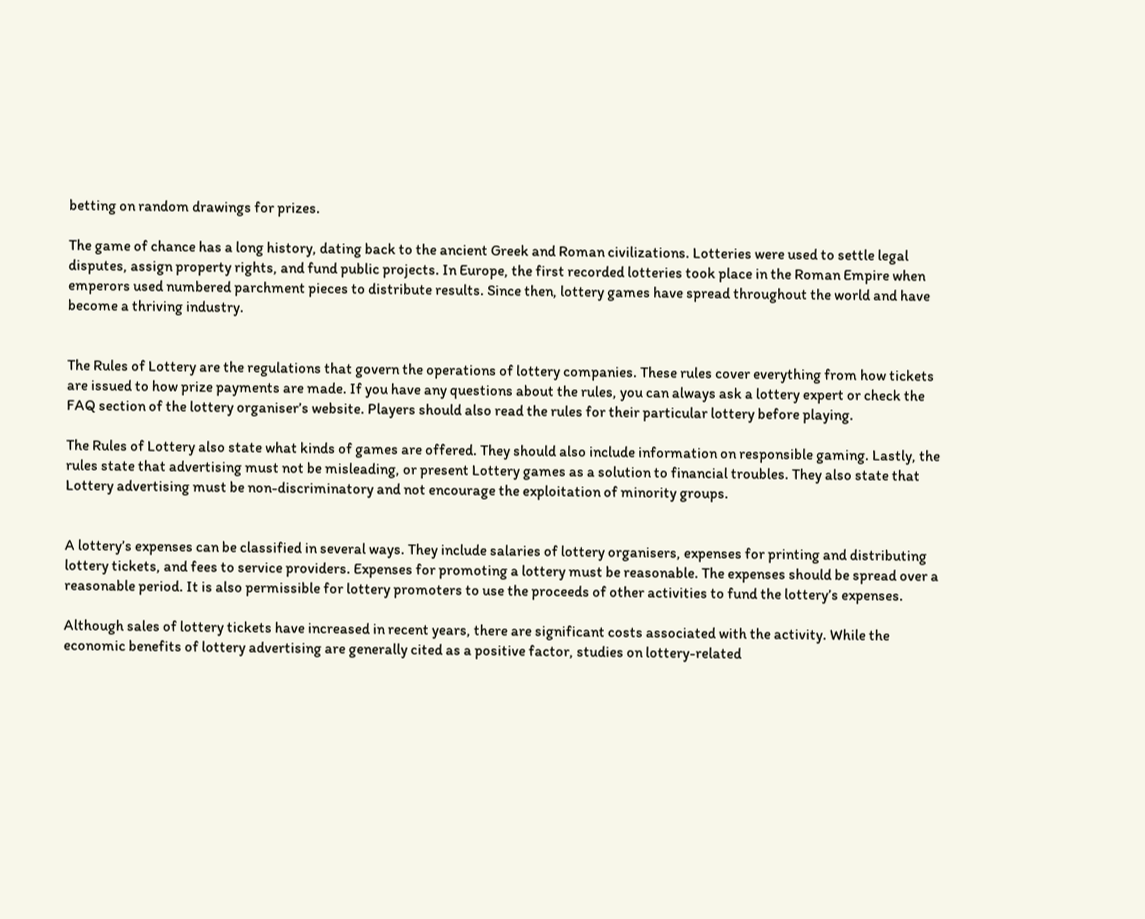betting on random drawings for prizes.

The game of chance has a long history, dating back to the ancient Greek and Roman civilizations. Lotteries were used to settle legal disputes, assign property rights, and fund public projects. In Europe, the first recorded lotteries took place in the Roman Empire when emperors used numbered parchment pieces to distribute results. Since then, lottery games have spread throughout the world and have become a thriving industry.


The Rules of Lottery are the regulations that govern the operations of lottery companies. These rules cover everything from how tickets are issued to how prize payments are made. If you have any questions about the rules, you can always ask a lottery expert or check the FAQ section of the lottery organiser’s website. Players should also read the rules for their particular lottery before playing.

The Rules of Lottery also state what kinds of games are offered. They should also include information on responsible gaming. Lastly, the rules state that advertising must not be misleading, or present Lottery games as a solution to financial troubles. They also state that Lottery advertising must be non-discriminatory and not encourage the exploitation of minority groups.


A lottery’s expenses can be classified in several ways. They include salaries of lottery organisers, expenses for printing and distributing lottery tickets, and fees to service providers. Expenses for promoting a lottery must be reasonable. The expenses should be spread over a reasonable period. It is also permissible for lottery promoters to use the proceeds of other activities to fund the lottery’s expenses.

Although sales of lottery tickets have increased in recent years, there are significant costs associated with the activity. While the economic benefits of lottery advertising are generally cited as a positive factor, studies on lottery-related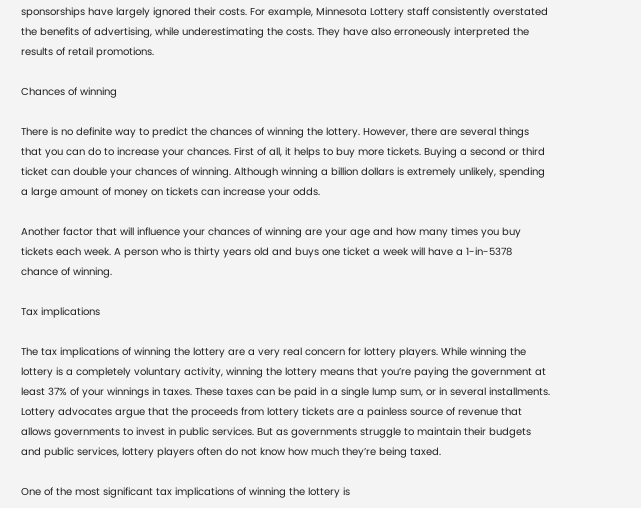sponsorships have largely ignored their costs. For example, Minnesota Lottery staff consistently overstated the benefits of advertising, while underestimating the costs. They have also erroneously interpreted the results of retail promotions.

Chances of winning

There is no definite way to predict the chances of winning the lottery. However, there are several things that you can do to increase your chances. First of all, it helps to buy more tickets. Buying a second or third ticket can double your chances of winning. Although winning a billion dollars is extremely unlikely, spending a large amount of money on tickets can increase your odds.

Another factor that will influence your chances of winning are your age and how many times you buy tickets each week. A person who is thirty years old and buys one ticket a week will have a 1-in-5378 chance of winning.

Tax implications

The tax implications of winning the lottery are a very real concern for lottery players. While winning the lottery is a completely voluntary activity, winning the lottery means that you’re paying the government at least 37% of your winnings in taxes. These taxes can be paid in a single lump sum, or in several installments. Lottery advocates argue that the proceeds from lottery tickets are a painless source of revenue that allows governments to invest in public services. But as governments struggle to maintain their budgets and public services, lottery players often do not know how much they’re being taxed.

One of the most significant tax implications of winning the lottery is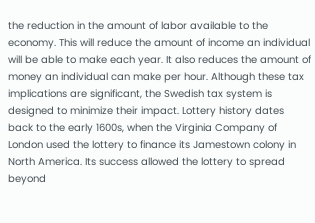the reduction in the amount of labor available to the economy. This will reduce the amount of income an individual will be able to make each year. It also reduces the amount of money an individual can make per hour. Although these tax implications are significant, the Swedish tax system is designed to minimize their impact. Lottery history dates back to the early 1600s, when the Virginia Company of London used the lottery to finance its Jamestown colony in North America. Its success allowed the lottery to spread beyond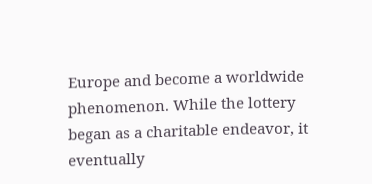Europe and become a worldwide phenomenon. While the lottery began as a charitable endeavor, it eventually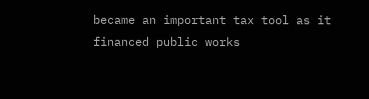became an important tax tool as it financed public works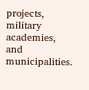projects, military academies, and municipalities.